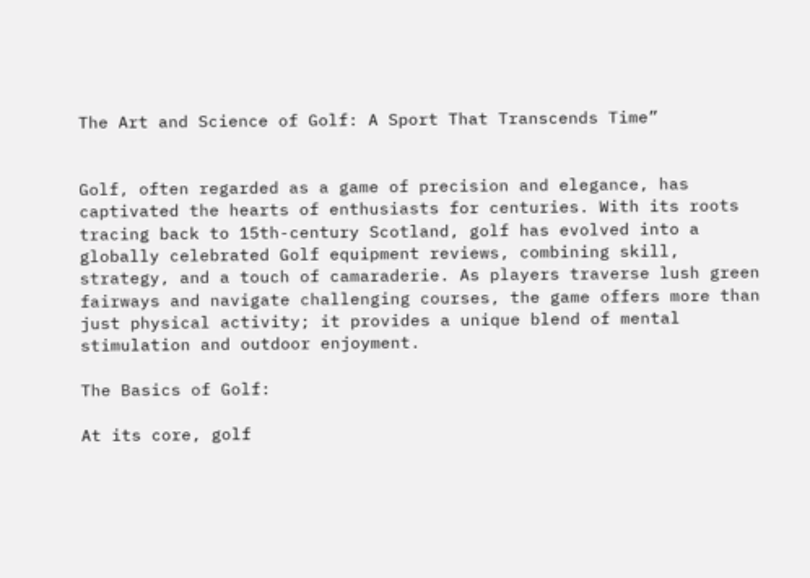The Art and Science of Golf: A Sport That Transcends Time”


Golf, often regarded as a game of precision and elegance, has captivated the hearts of enthusiasts for centuries. With its roots tracing back to 15th-century Scotland, golf has evolved into a globally celebrated Golf equipment reviews, combining skill, strategy, and a touch of camaraderie. As players traverse lush green fairways and navigate challenging courses, the game offers more than just physical activity; it provides a unique blend of mental stimulation and outdoor enjoyment.

The Basics of Golf:

At its core, golf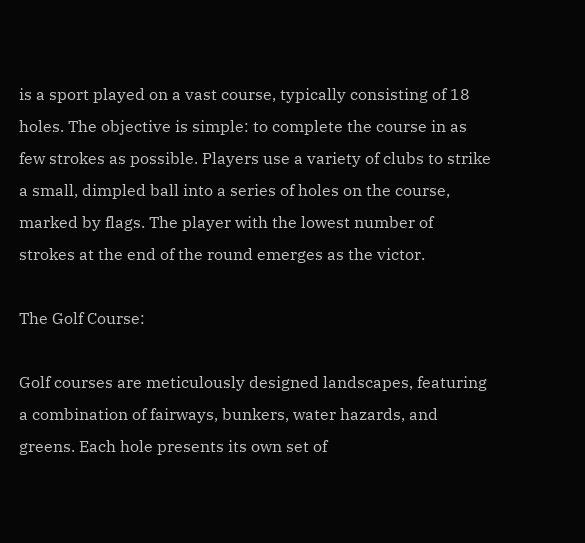is a sport played on a vast course, typically consisting of 18 holes. The objective is simple: to complete the course in as few strokes as possible. Players use a variety of clubs to strike a small, dimpled ball into a series of holes on the course, marked by flags. The player with the lowest number of strokes at the end of the round emerges as the victor.

The Golf Course:

Golf courses are meticulously designed landscapes, featuring a combination of fairways, bunkers, water hazards, and greens. Each hole presents its own set of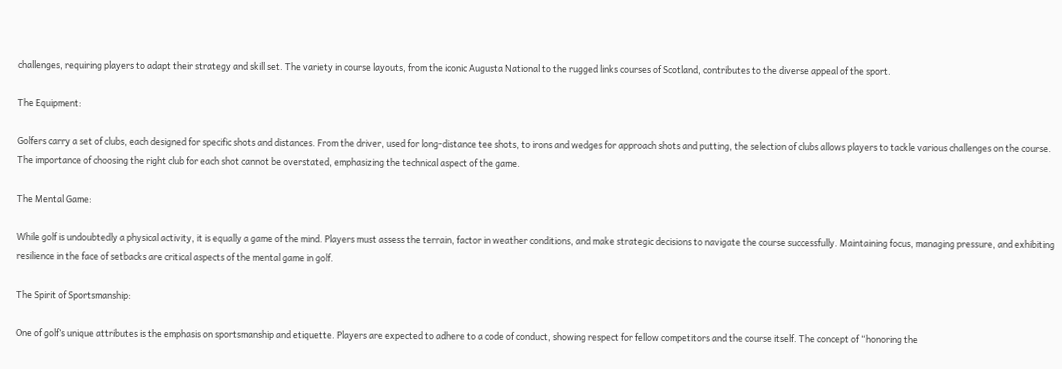challenges, requiring players to adapt their strategy and skill set. The variety in course layouts, from the iconic Augusta National to the rugged links courses of Scotland, contributes to the diverse appeal of the sport.

The Equipment:

Golfers carry a set of clubs, each designed for specific shots and distances. From the driver, used for long-distance tee shots, to irons and wedges for approach shots and putting, the selection of clubs allows players to tackle various challenges on the course. The importance of choosing the right club for each shot cannot be overstated, emphasizing the technical aspect of the game.

The Mental Game:

While golf is undoubtedly a physical activity, it is equally a game of the mind. Players must assess the terrain, factor in weather conditions, and make strategic decisions to navigate the course successfully. Maintaining focus, managing pressure, and exhibiting resilience in the face of setbacks are critical aspects of the mental game in golf.

The Spirit of Sportsmanship:

One of golf’s unique attributes is the emphasis on sportsmanship and etiquette. Players are expected to adhere to a code of conduct, showing respect for fellow competitors and the course itself. The concept of “honoring the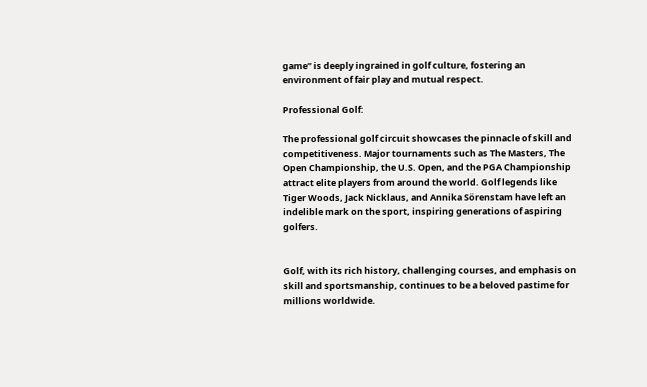game” is deeply ingrained in golf culture, fostering an environment of fair play and mutual respect.

Professional Golf:

The professional golf circuit showcases the pinnacle of skill and competitiveness. Major tournaments such as The Masters, The Open Championship, the U.S. Open, and the PGA Championship attract elite players from around the world. Golf legends like Tiger Woods, Jack Nicklaus, and Annika Sörenstam have left an indelible mark on the sport, inspiring generations of aspiring golfers.


Golf, with its rich history, challenging courses, and emphasis on skill and sportsmanship, continues to be a beloved pastime for millions worldwide.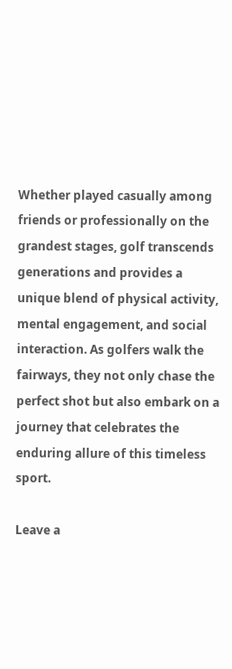Whether played casually among friends or professionally on the grandest stages, golf transcends generations and provides a unique blend of physical activity, mental engagement, and social interaction. As golfers walk the fairways, they not only chase the perfect shot but also embark on a journey that celebrates the enduring allure of this timeless sport.

Leave a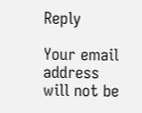Reply

Your email address will not be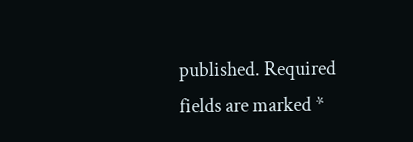published. Required fields are marked *